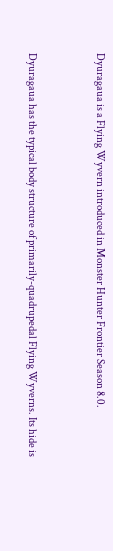Dyuragaua is a Flying Wyvern introduced in Monster Hunter Frontier Season 8.0.


Dyuragaua has the typical body structure of primarily-quadrupedal Flying Wyverns. Its hide is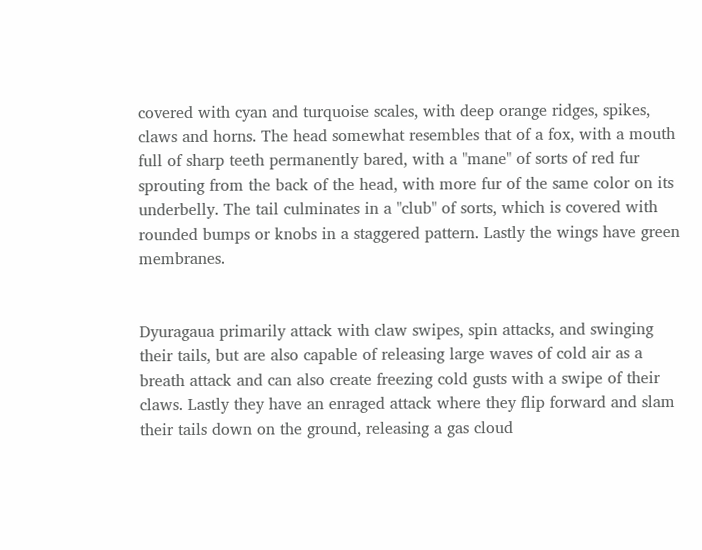covered with cyan and turquoise scales, with deep orange ridges, spikes, claws and horns. The head somewhat resembles that of a fox, with a mouth full of sharp teeth permanently bared, with a "mane" of sorts of red fur sprouting from the back of the head, with more fur of the same color on its underbelly. The tail culminates in a "club" of sorts, which is covered with rounded bumps or knobs in a staggered pattern. Lastly the wings have green membranes.


Dyuragaua primarily attack with claw swipes, spin attacks, and swinging their tails, but are also capable of releasing large waves of cold air as a breath attack and can also create freezing cold gusts with a swipe of their claws. Lastly they have an enraged attack where they flip forward and slam their tails down on the ground, releasing a gas cloud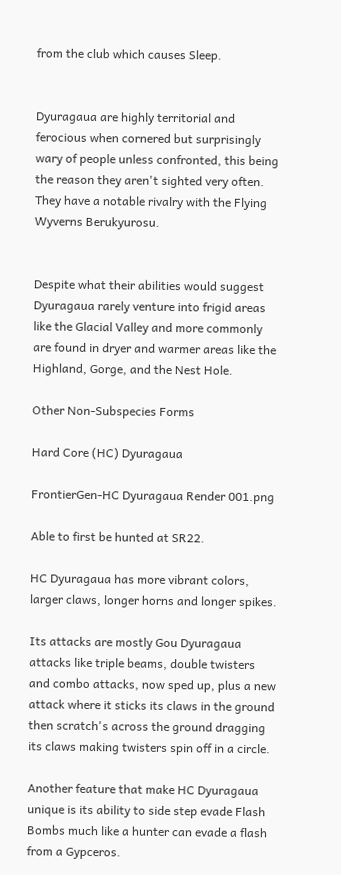from the club which causes Sleep.


Dyuragaua are highly territorial and ferocious when cornered but surprisingly wary of people unless confronted, this being the reason they aren't sighted very often. They have a notable rivalry with the Flying Wyverns Berukyurosu.


Despite what their abilities would suggest Dyuragaua rarely venture into frigid areas like the Glacial Valley and more commonly are found in dryer and warmer areas like the Highland, Gorge, and the Nest Hole.

Other Non-Subspecies Forms

Hard Core (HC) Dyuragaua

FrontierGen-HC Dyuragaua Render 001.png

Able to first be hunted at SR22.

HC Dyuragaua has more vibrant colors, larger claws, longer horns and longer spikes.

Its attacks are mostly Gou Dyuragaua attacks like triple beams, double twisters and combo attacks, now sped up, plus a new attack where it sticks its claws in the ground then scratch's across the ground dragging its claws making twisters spin off in a circle.

Another feature that make HC Dyuragaua unique is its ability to side step evade Flash Bombs much like a hunter can evade a flash from a Gypceros.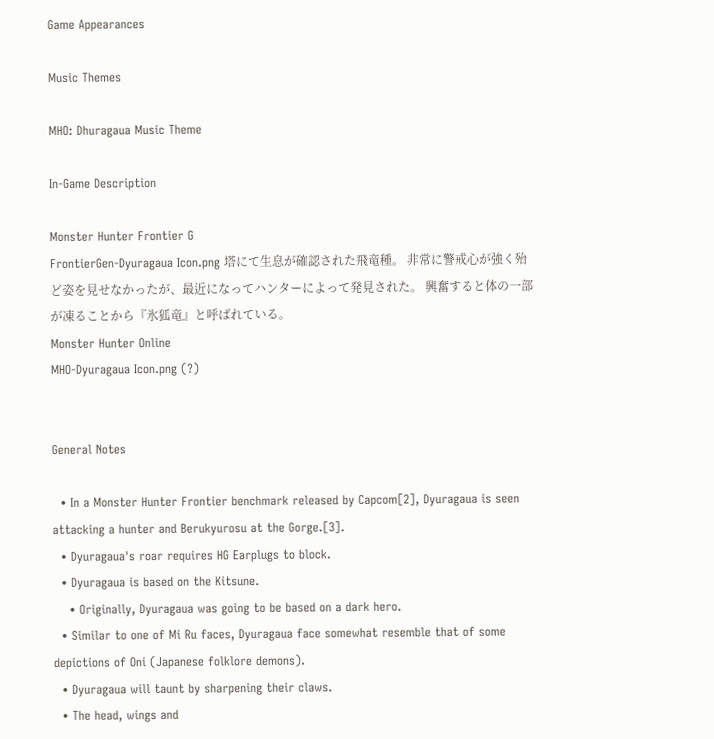Game Appearances

Music Themes

MHO: Dhuragaua Music Theme

In-Game Description

Monster Hunter Frontier G
FrontierGen-Dyuragaua Icon.png 塔にて生息が確認された飛竜種。 非常に警戒心が強く殆ど姿を見せなかったが、最近になってハンターによって発見された。 興奮すると体の一部が凍ることから『氷狐竜』と呼ばれている。
Monster Hunter Online
MHO-Dyuragaua Icon.png (?)


General Notes

  • In a Monster Hunter Frontier benchmark released by Capcom[2], Dyuragaua is seen attacking a hunter and Berukyurosu at the Gorge.[3].
  • Dyuragaua's roar requires HG Earplugs to block.
  • Dyuragaua is based on the Kitsune.
    • Originally, Dyuragaua was going to be based on a dark hero.
  • Similar to one of Mi Ru faces, Dyuragaua face somewhat resemble that of some depictions of Oni (Japanese folklore demons).
  • Dyuragaua will taunt by sharpening their claws.
  • The head, wings and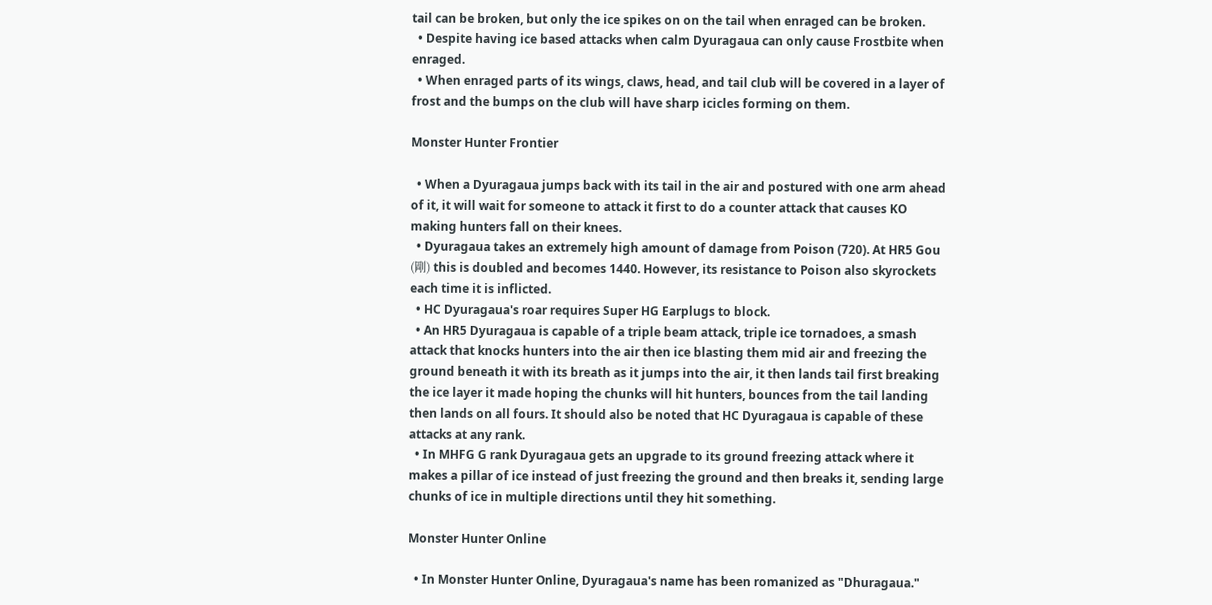tail can be broken, but only the ice spikes on on the tail when enraged can be broken.
  • Despite having ice based attacks when calm Dyuragaua can only cause Frostbite when enraged.
  • When enraged parts of its wings, claws, head, and tail club will be covered in a layer of frost and the bumps on the club will have sharp icicles forming on them.

Monster Hunter Frontier

  • When a Dyuragaua jumps back with its tail in the air and postured with one arm ahead of it, it will wait for someone to attack it first to do a counter attack that causes KO making hunters fall on their knees.
  • Dyuragaua takes an extremely high amount of damage from Poison (720). At HR5 Gou (剛) this is doubled and becomes 1440. However, its resistance to Poison also skyrockets each time it is inflicted.
  • HC Dyuragaua's roar requires Super HG Earplugs to block.
  • An HR5 Dyuragaua is capable of a triple beam attack, triple ice tornadoes, a smash attack that knocks hunters into the air then ice blasting them mid air and freezing the ground beneath it with its breath as it jumps into the air, it then lands tail first breaking the ice layer it made hoping the chunks will hit hunters, bounces from the tail landing then lands on all fours. It should also be noted that HC Dyuragaua is capable of these attacks at any rank.
  • In MHFG G rank Dyuragaua gets an upgrade to its ground freezing attack where it makes a pillar of ice instead of just freezing the ground and then breaks it, sending large chunks of ice in multiple directions until they hit something.

Monster Hunter Online

  • In Monster Hunter Online, Dyuragaua's name has been romanized as "Dhuragaua."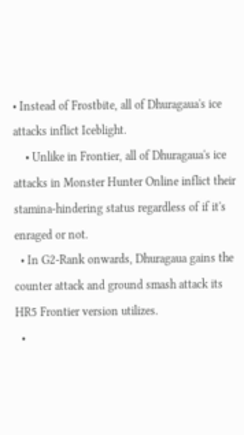• Instead of Frostbite, all of Dhuragaua's ice attacks inflict Iceblight.
    • Unlike in Frontier, all of Dhuragaua's ice attacks in Monster Hunter Online inflict their stamina-hindering status regardless of if it's enraged or not.
  • In G2-Rank onwards, Dhuragaua gains the counter attack and ground smash attack its HR5 Frontier version utilizes.
  •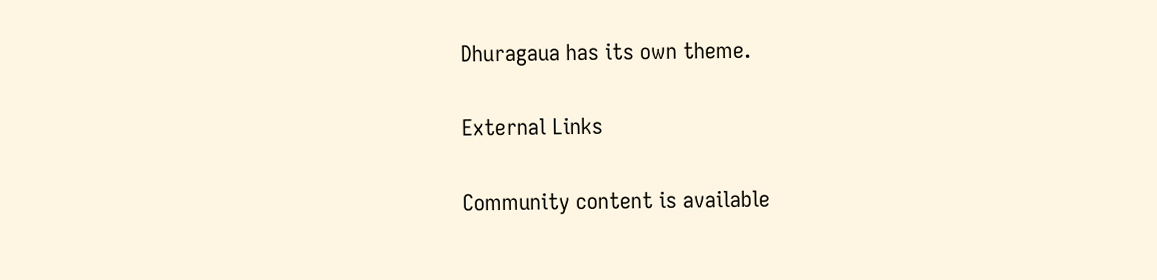Dhuragaua has its own theme.

External Links

Community content is available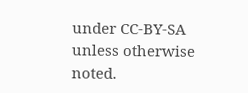under CC-BY-SA unless otherwise noted.